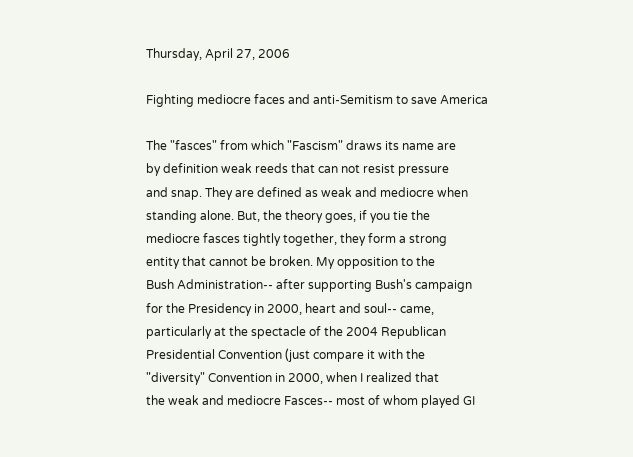Thursday, April 27, 2006

Fighting mediocre faces and anti-Semitism to save America

The "fasces" from which "Fascism" draws its name are
by definition weak reeds that can not resist pressure
and snap. They are defined as weak and mediocre when
standing alone. But, the theory goes, if you tie the
mediocre fasces tightly together, they form a strong
entity that cannot be broken. My opposition to the
Bush Administration-- after supporting Bush's campaign
for the Presidency in 2000, heart and soul-- came,
particularly at the spectacle of the 2004 Republican
Presidential Convention (just compare it with the
"diversity" Convention in 2000, when I realized that
the weak and mediocre Fasces-- most of whom played GI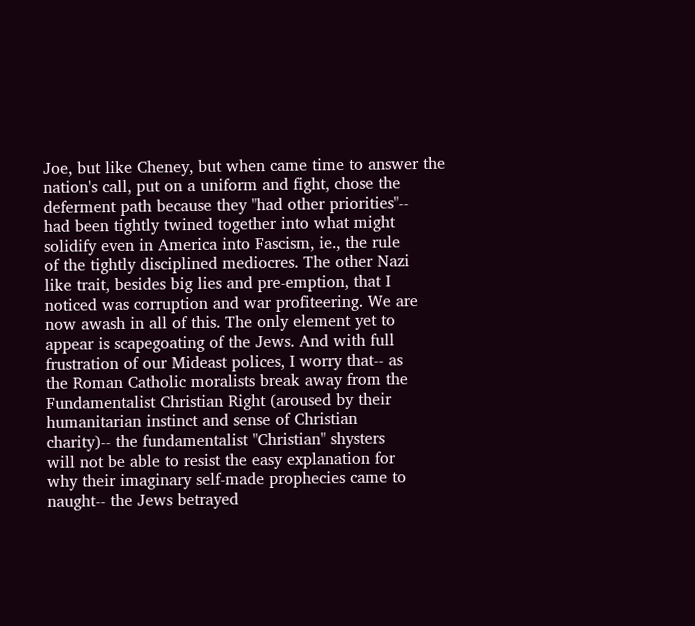Joe, but like Cheney, but when came time to answer the
nation's call, put on a uniform and fight, chose the
deferment path because they "had other priorities"--
had been tightly twined together into what might
solidify even in America into Fascism, ie., the rule
of the tightly disciplined mediocres. The other Nazi
like trait, besides big lies and pre-emption, that I
noticed was corruption and war profiteering. We are
now awash in all of this. The only element yet to
appear is scapegoating of the Jews. And with full
frustration of our Mideast polices, I worry that-- as
the Roman Catholic moralists break away from the
Fundamentalist Christian Right (aroused by their
humanitarian instinct and sense of Christian
charity)-- the fundamentalist "Christian" shysters
will not be able to resist the easy explanation for
why their imaginary self-made prophecies came to
naught-- the Jews betrayed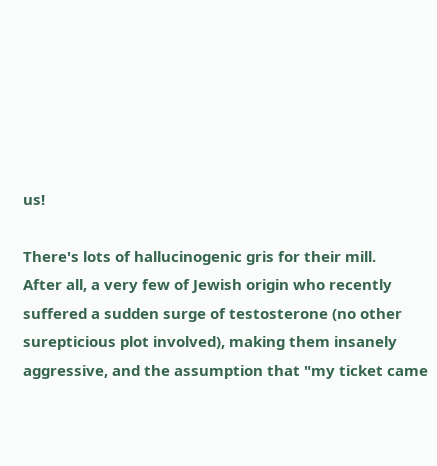us!

There's lots of hallucinogenic gris for their mill.
After all, a very few of Jewish origin who recently
suffered a sudden surge of testosterone (no other
surepticious plot involved), making them insanely
aggressive, and the assumption that "my ticket came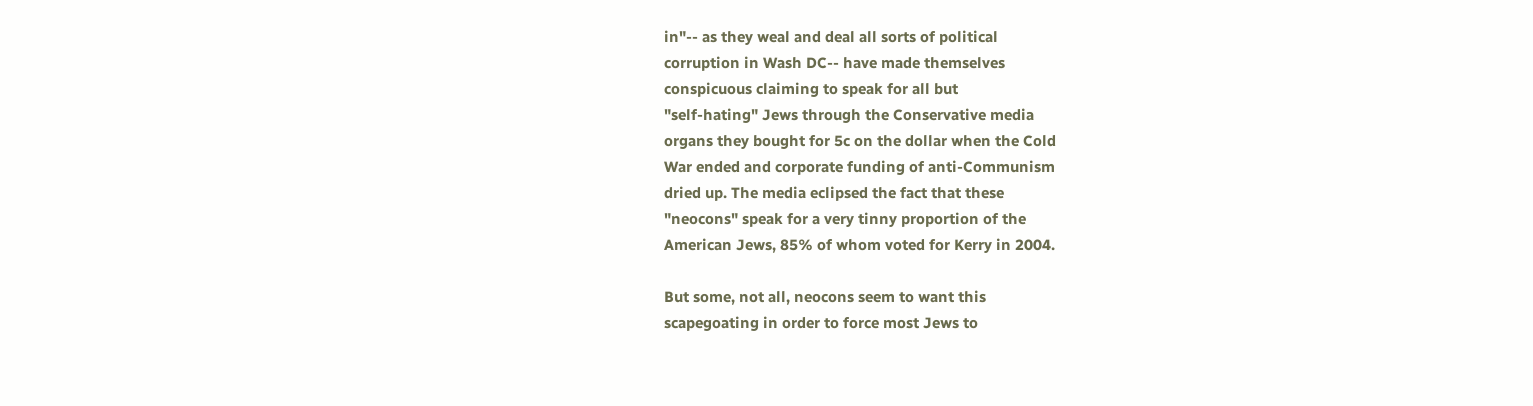in"-- as they weal and deal all sorts of political
corruption in Wash DC-- have made themselves
conspicuous claiming to speak for all but
"self-hating" Jews through the Conservative media
organs they bought for 5c on the dollar when the Cold
War ended and corporate funding of anti-Communism
dried up. The media eclipsed the fact that these
"neocons" speak for a very tinny proportion of the
American Jews, 85% of whom voted for Kerry in 2004.

But some, not all, neocons seem to want this
scapegoating in order to force most Jews to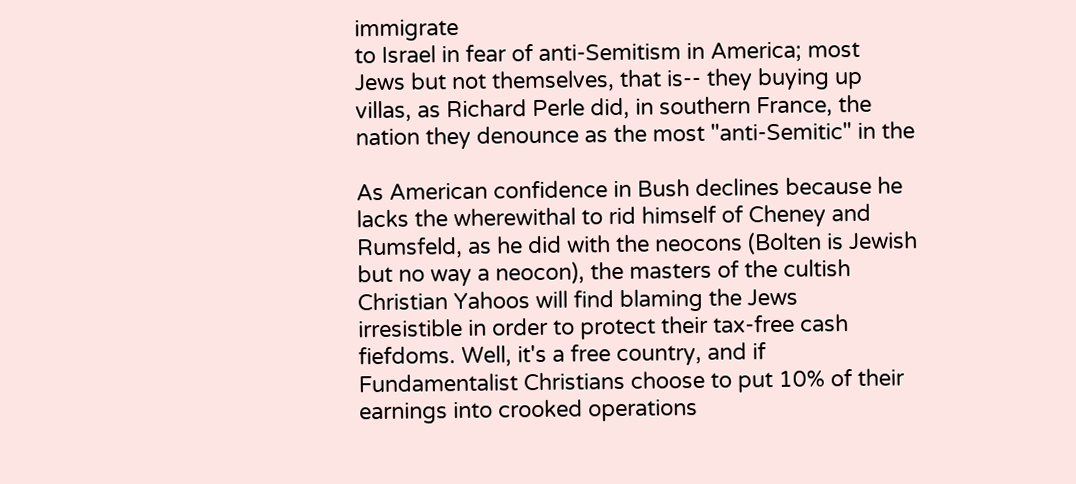immigrate
to Israel in fear of anti-Semitism in America; most
Jews but not themselves, that is-- they buying up
villas, as Richard Perle did, in southern France, the
nation they denounce as the most "anti-Semitic" in the

As American confidence in Bush declines because he
lacks the wherewithal to rid himself of Cheney and
Rumsfeld, as he did with the neocons (Bolten is Jewish
but no way a neocon), the masters of the cultish
Christian Yahoos will find blaming the Jews
irresistible in order to protect their tax-free cash
fiefdoms. Well, it's a free country, and if
Fundamentalist Christians choose to put 10% of their
earnings into crooked operations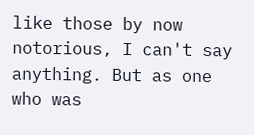like those by now
notorious, I can't say anything. But as one who was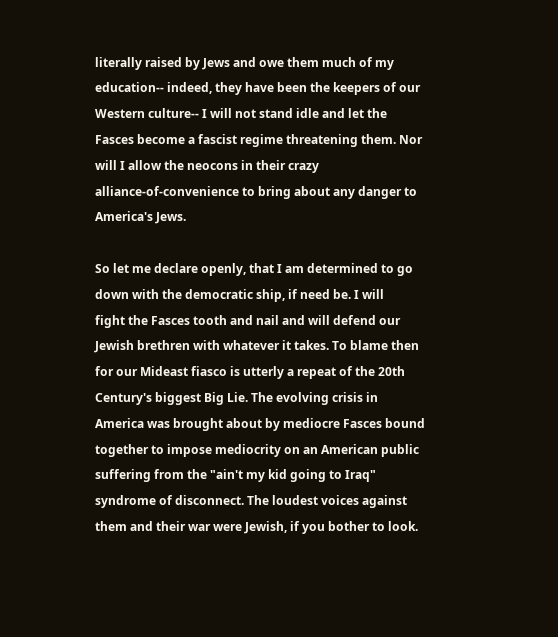literally raised by Jews and owe them much of my
education-- indeed, they have been the keepers of our
Western culture-- I will not stand idle and let the
Fasces become a fascist regime threatening them. Nor
will I allow the neocons in their crazy
alliance-of-convenience to bring about any danger to
America's Jews.

So let me declare openly, that I am determined to go
down with the democratic ship, if need be. I will
fight the Fasces tooth and nail and will defend our
Jewish brethren with whatever it takes. To blame then
for our Mideast fiasco is utterly a repeat of the 20th
Century's biggest Big Lie. The evolving crisis in
America was brought about by mediocre Fasces bound
together to impose mediocrity on an American public
suffering from the "ain't my kid going to Iraq"
syndrome of disconnect. The loudest voices against
them and their war were Jewish, if you bother to look.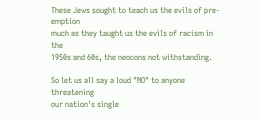These Jews sought to teach us the evils of pre-emption
much as they taught us the evils of racism in the
1950s and 60s, the neocons not withstanding.

So let us all say a loud "NO" to anyone threatening
our nation's single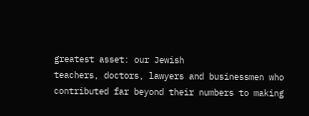greatest asset: our Jewish
teachers, doctors, lawyers and businessmen who
contributed far beyond their numbers to making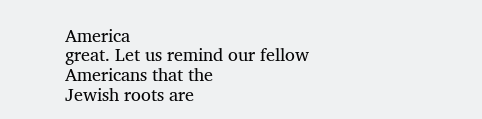America
great. Let us remind our fellow Americans that the
Jewish roots are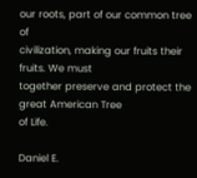our roots, part of our common tree of
civilization, making our fruits their fruits. We must
together preserve and protect the great American Tree
of Life.

Daniel E.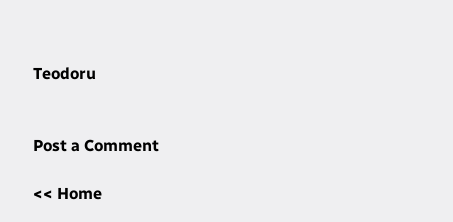Teodoru


Post a Comment

<< Home